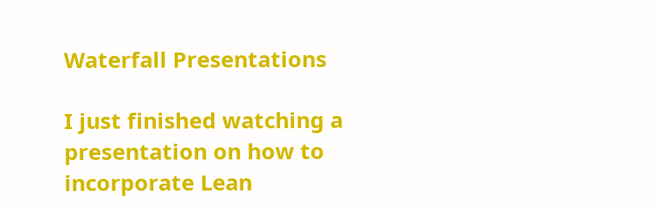Waterfall Presentations

I just finished watching a presentation on how to incorporate Lean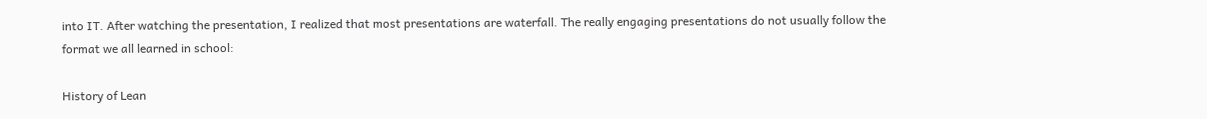into IT. After watching the presentation, I realized that most presentations are waterfall. The really engaging presentations do not usually follow the format we all learned in school:

History of Lean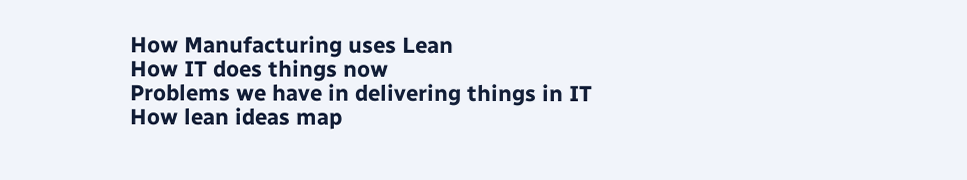How Manufacturing uses Lean
How IT does things now
Problems we have in delivering things in IT
How lean ideas map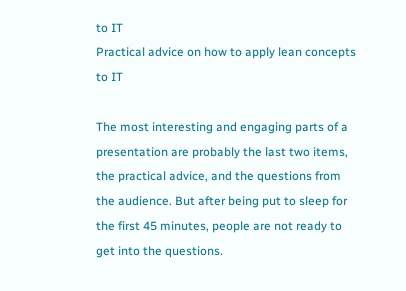to IT
Practical advice on how to apply lean concepts to IT

The most interesting and engaging parts of a presentation are probably the last two items, the practical advice, and the questions from the audience. But after being put to sleep for the first 45 minutes, people are not ready to get into the questions.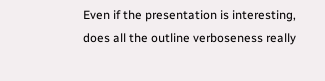Even if the presentation is interesting, does all the outline verboseness really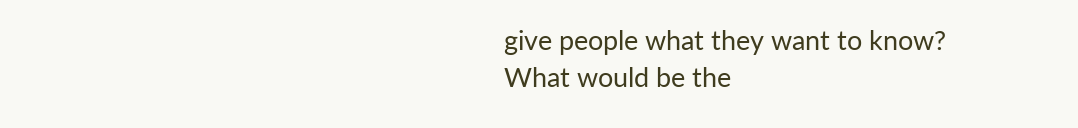give people what they want to know? What would be the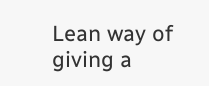Lean way of giving a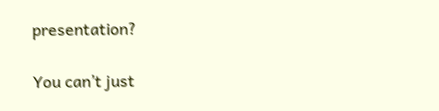presentation?

You can’t just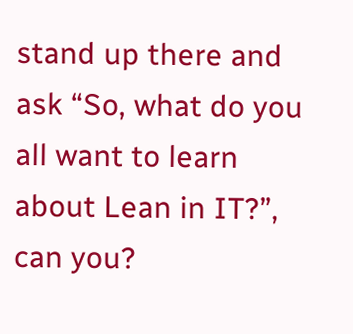stand up there and ask “So, what do you all want to learn about Lean in IT?”, can you?